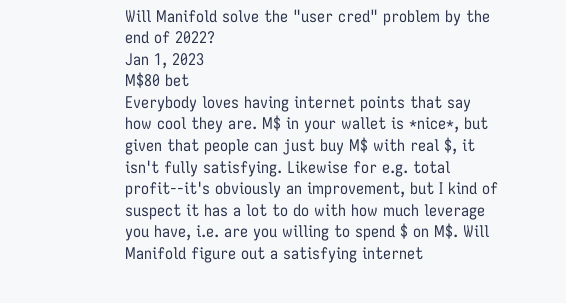Will Manifold solve the "user cred" problem by the end of 2022?
Jan 1, 2023
M$80 bet
Everybody loves having internet points that say how cool they are. M$ in your wallet is *nice*, but given that people can just buy M$ with real $, it isn't fully satisfying. Likewise for e.g. total profit--it's obviously an improvement, but I kind of suspect it has a lot to do with how much leverage you have, i.e. are you willing to spend $ on M$. Will Manifold figure out a satisfying internet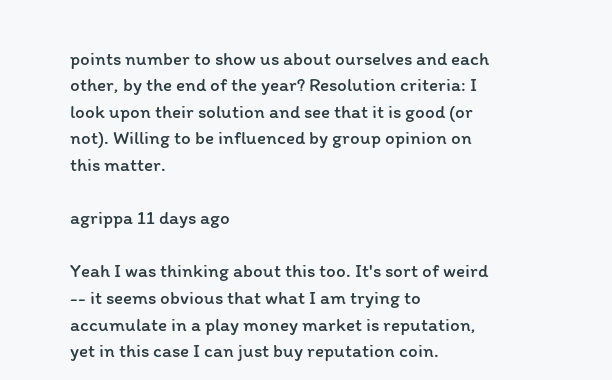points number to show us about ourselves and each other, by the end of the year? Resolution criteria: I look upon their solution and see that it is good (or not). Willing to be influenced by group opinion on this matter.

agrippa 11 days ago

Yeah I was thinking about this too. It's sort of weird -- it seems obvious that what I am trying to accumulate in a play money market is reputation, yet in this case I can just buy reputation coin.